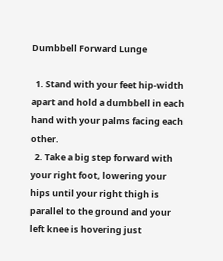Dumbbell Forward Lunge

  1. Stand with your feet hip-width apart and hold a dumbbell in each hand with your palms facing each other.
  2. Take a big step forward with your right foot, lowering your hips until your right thigh is parallel to the ground and your left knee is hovering just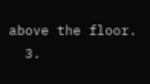above the floor.
  3.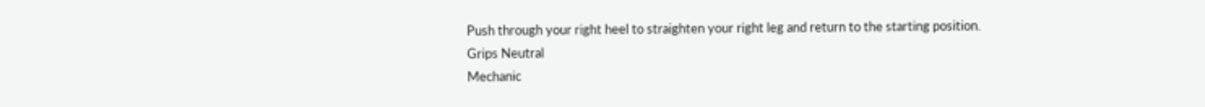Push through your right heel to straighten your right leg and return to the starting position.
Grips Neutral
Mechanic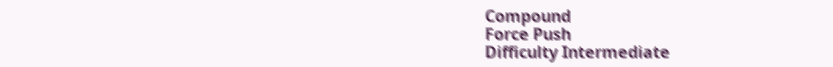Compound
Force Push
Difficulty Intermediate